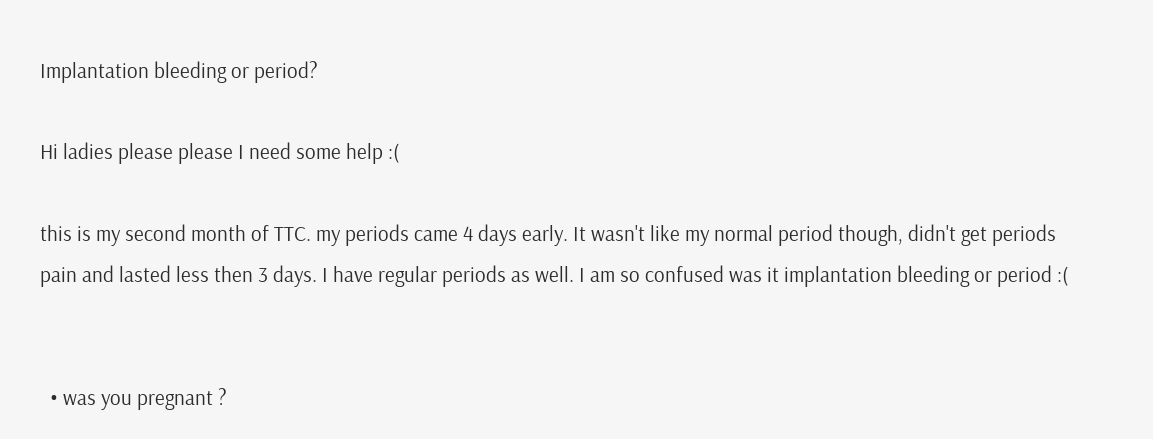Implantation bleeding or period?

Hi ladies please please I need some help :(

this is my second month of TTC. my periods came 4 days early. It wasn't like my normal period though, didn't get periods pain and lasted less then 3 days. I have regular periods as well. I am so confused was it implantation bleeding or period :(


  • was you pregnant ?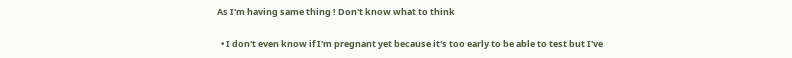As I'm having same thing ! Don't know what to think

  • I don't even know if I'm pregnant yet because it's too early to be able to test but I've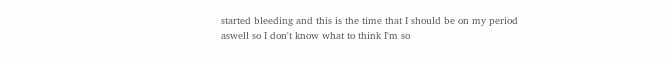started bleeding and this is the time that I should be on my period aswell so I don't know what to think I'm so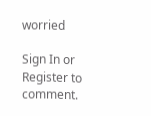worried

Sign In or Register to comment.